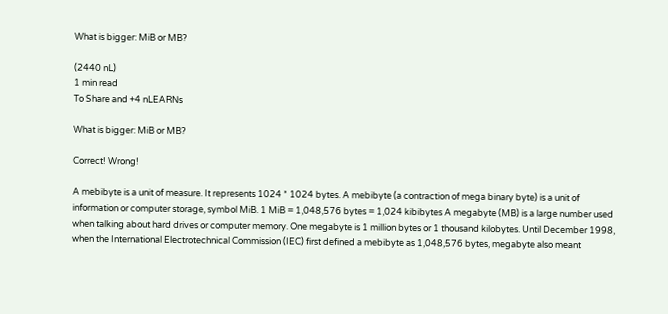What is bigger: MiB or MB?

(2440 nL)
1 min read
To Share and +4 nLEARNs

What is bigger: MiB or MB?

Correct! Wrong!

A mebibyte is a unit of measure. It represents 1024 * 1024 bytes. A mebibyte (a contraction of mega binary byte) is a unit of information or computer storage, symbol MiB. 1 MiB = 1,048,576 bytes = 1,024 kibibytes A megabyte (MB) is a large number used when talking about hard drives or computer memory. One megabyte is 1 million bytes or 1 thousand kilobytes. Until December 1998, when the International Electrotechnical Commission (IEC) first defined a mebibyte as 1,048,576 bytes, megabyte also meant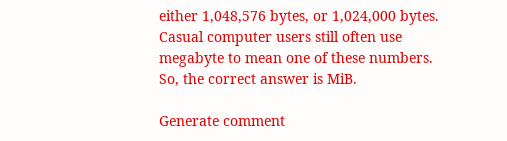either 1,048,576 bytes, or 1,024,000 bytes. Casual computer users still often use megabyte to mean one of these numbers. So, the correct answer is MiB.

Generate comment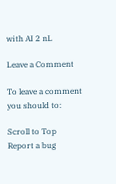with AI 2 nL

Leave a Comment

To leave a comment you should to:

Scroll to Top
Report a bug